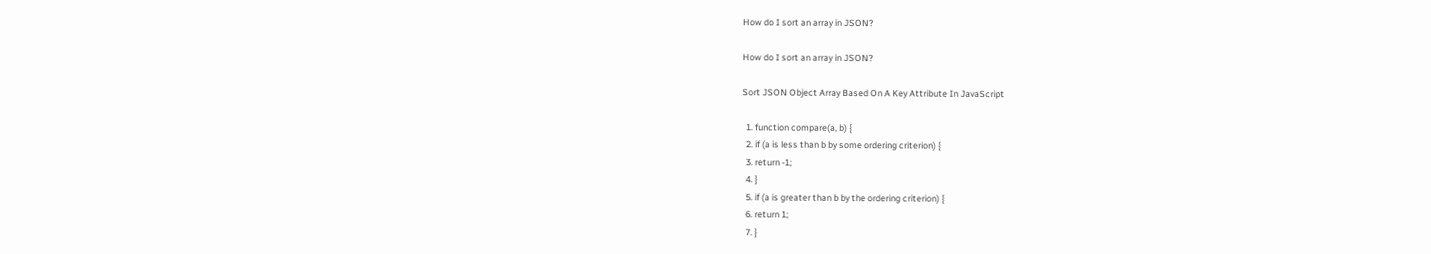How do I sort an array in JSON?

How do I sort an array in JSON?

Sort JSON Object Array Based On A Key Attribute In JavaScript

  1. function compare(a, b) {
  2. if (a is less than b by some ordering criterion) {
  3. return -1;
  4. }
  5. if (a is greater than b by the ordering criterion) {
  6. return 1;
  7. }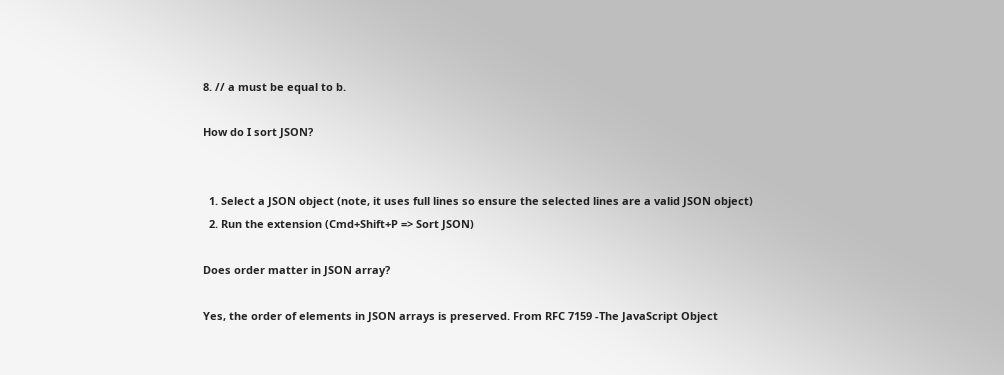8. // a must be equal to b.

How do I sort JSON?


  1. Select a JSON object (note, it uses full lines so ensure the selected lines are a valid JSON object)
  2. Run the extension (Cmd+Shift+P => Sort JSON)

Does order matter in JSON array?

Yes, the order of elements in JSON arrays is preserved. From RFC 7159 -The JavaScript Object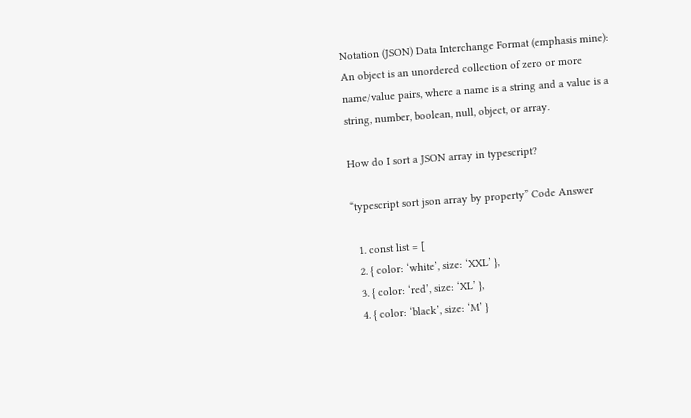Notation (JSON) Data Interchange Format (emphasis mine): An object is an unordered collection of zero or more name/value pairs, where a name is a string and a value is a string, number, boolean, null, object, or array.

How do I sort a JSON array in typescript?

“typescript sort json array by property” Code Answer

  1. const list = [
  2. { color: ‘white’, size: ‘XXL’ },
  3. { color: ‘red’, size: ‘XL’ },
  4. { color: ‘black’, size: ‘M’ }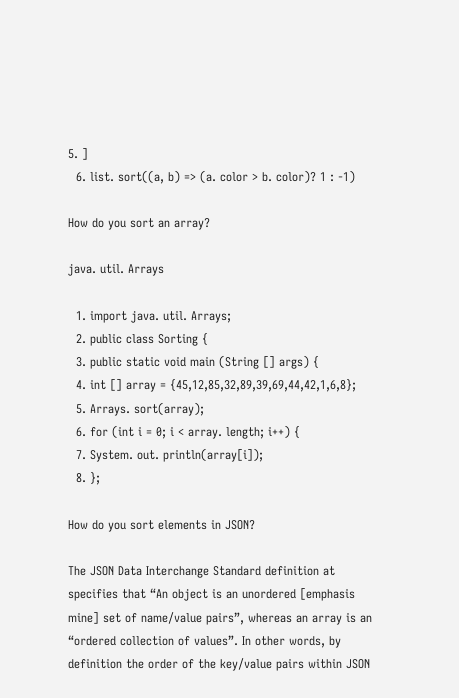5. ]
  6. list. sort((a, b) => (a. color > b. color)? 1 : -1)

How do you sort an array?

java. util. Arrays

  1. import java. util. Arrays;
  2. public class Sorting {
  3. public static void main (String [] args) {
  4. int [] array = {45,12,85,32,89,39,69,44,42,1,6,8};
  5. Arrays. sort(array);
  6. for (int i = 0; i < array. length; i++) {
  7. System. out. println(array[i]);
  8. };

How do you sort elements in JSON?

The JSON Data Interchange Standard definition at specifies that “An object is an unordered [emphasis mine] set of name/value pairs”, whereas an array is an “ordered collection of values”. In other words, by definition the order of the key/value pairs within JSON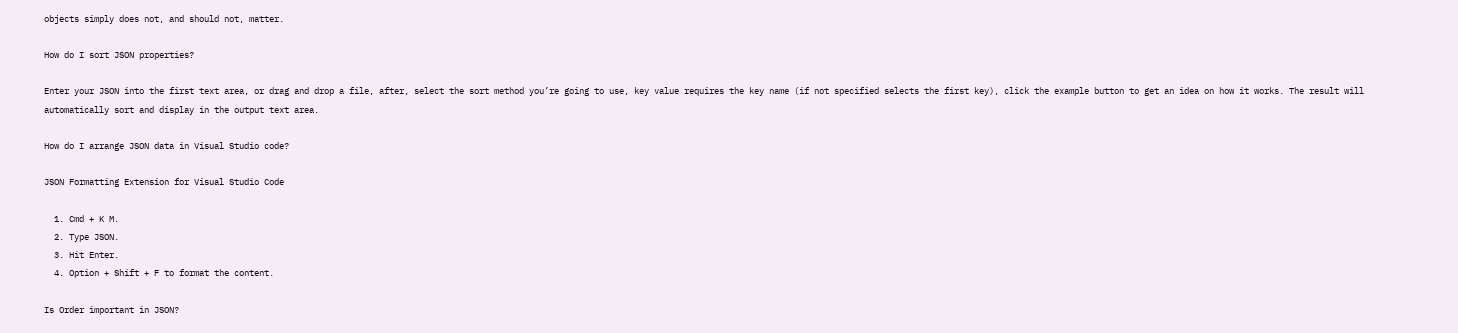objects simply does not, and should not, matter.

How do I sort JSON properties?

Enter your JSON into the first text area, or drag and drop a file, after, select the sort method you’re going to use, key value requires the key name (if not specified selects the first key), click the example button to get an idea on how it works. The result will automatically sort and display in the output text area.

How do I arrange JSON data in Visual Studio code?

JSON Formatting Extension for Visual Studio Code

  1. Cmd + K M.
  2. Type JSON.
  3. Hit Enter.
  4. Option + Shift + F to format the content.

Is Order important in JSON?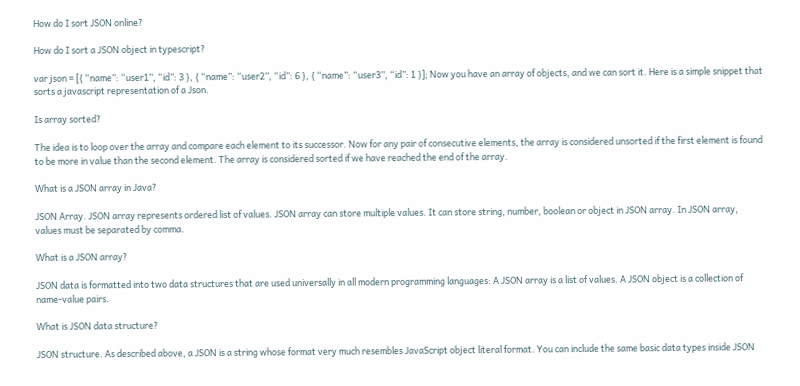How do I sort JSON online?

How do I sort a JSON object in typescript?

var json = [{ “name”: “user1”, “id”: 3 }, { “name”: “user2”, “id”: 6 }, { “name”: “user3”, “id”: 1 }]; Now you have an array of objects, and we can sort it. Here is a simple snippet that sorts a javascript representation of a Json.

Is array sorted?

The idea is to loop over the array and compare each element to its successor. Now for any pair of consecutive elements, the array is considered unsorted if the first element is found to be more in value than the second element. The array is considered sorted if we have reached the end of the array.

What is a JSON array in Java?

JSON Array. JSON array represents ordered list of values. JSON array can store multiple values. It can store string, number, boolean or object in JSON array. In JSON array, values must be separated by comma.

What is a JSON array?

JSON data is formatted into two data structures that are used universally in all modern programming languages: A JSON array is a list of values. A JSON object is a collection of name-value pairs.

What is JSON data structure?

JSON structure. As described above, a JSON is a string whose format very much resembles JavaScript object literal format. You can include the same basic data types inside JSON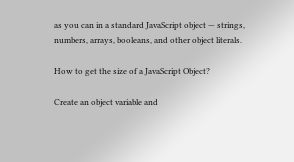as you can in a standard JavaScript object — strings, numbers, arrays, booleans, and other object literals.

How to get the size of a JavaScript Object?

Create an object variable and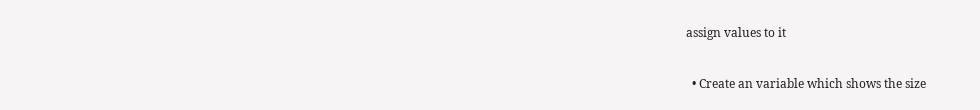assign values to it

  • Create an variable which shows the size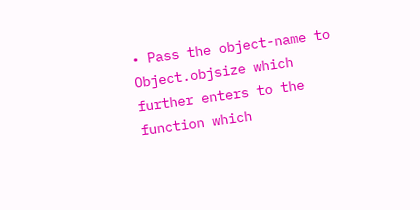• Pass the object-name to Object.objsize which further enters to the function which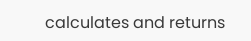calculates and returns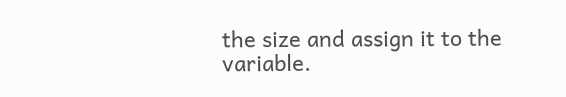the size and assign it to the variable.